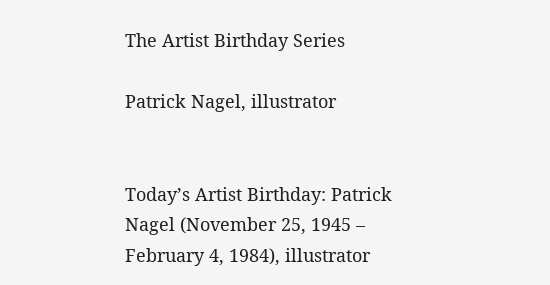The Artist Birthday Series

Patrick Nagel, illustrator


Today’s Artist Birthday: Patrick Nagel (November 25, 1945 – February 4, 1984), illustrator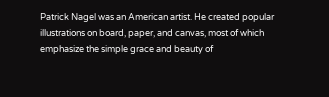Patrick Nagel was an American artist. He created popular illustrations on board, paper, and canvas, most of which emphasize the simple grace and beauty of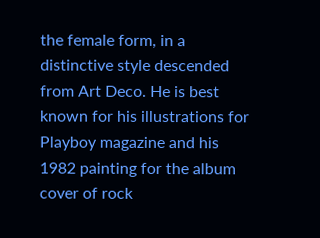the female form, in a distinctive style descended from Art Deco. He is best known for his illustrations for Playboy magazine and his 1982 painting for the album cover of rock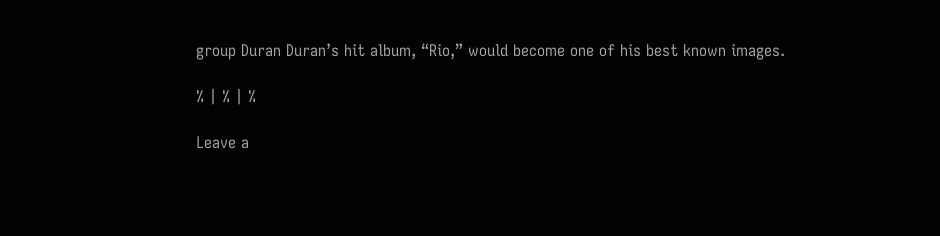group Duran Duran’s hit album, “Rio,” would become one of his best known images.

% | % | %

Leave a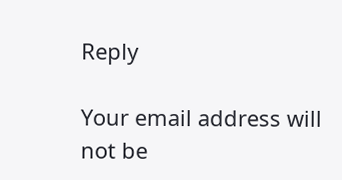Reply

Your email address will not be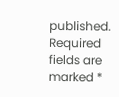published. Required fields are marked *